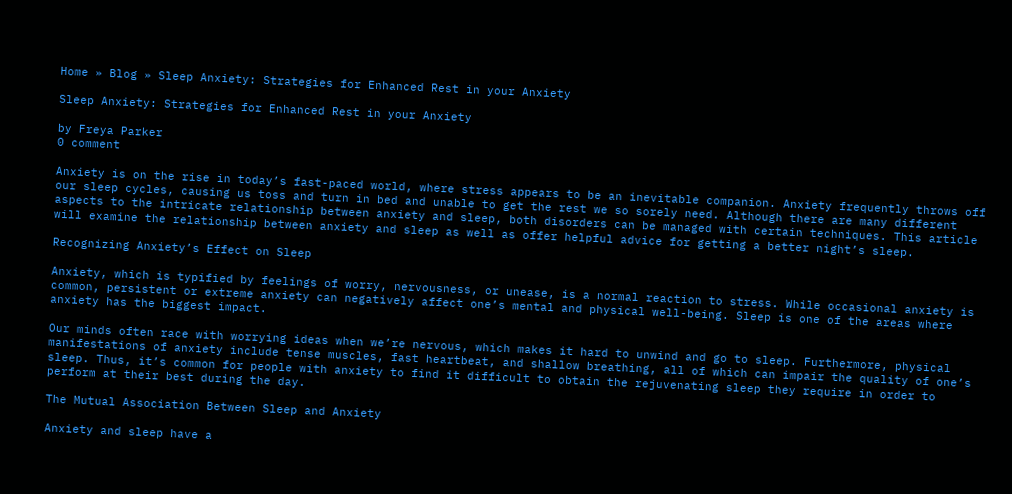Home » Blog » Sleep Anxiety: Strategies for Enhanced Rest in your Anxiety

Sleep Anxiety: Strategies for Enhanced Rest in your Anxiety

by Freya Parker
0 comment

Anxiety is on the rise in today’s fast-paced world, where stress appears to be an inevitable companion. Anxiety frequently throws off our sleep cycles, causing us toss and turn in bed and unable to get the rest we so sorely need. Although there are many different aspects to the intricate relationship between anxiety and sleep, both disorders can be managed with certain techniques. This article will examine the relationship between anxiety and sleep as well as offer helpful advice for getting a better night’s sleep.

Recognizing Anxiety’s Effect on Sleep

Anxiety, which is typified by feelings of worry, nervousness, or unease, is a normal reaction to stress. While occasional anxiety is common, persistent or extreme anxiety can negatively affect one’s mental and physical well-being. Sleep is one of the areas where anxiety has the biggest impact.

Our minds often race with worrying ideas when we’re nervous, which makes it hard to unwind and go to sleep. Furthermore, physical manifestations of anxiety include tense muscles, fast heartbeat, and shallow breathing, all of which can impair the quality of one’s sleep. Thus, it’s common for people with anxiety to find it difficult to obtain the rejuvenating sleep they require in order to perform at their best during the day.

The Mutual Association Between Sleep and Anxiety

Anxiety and sleep have a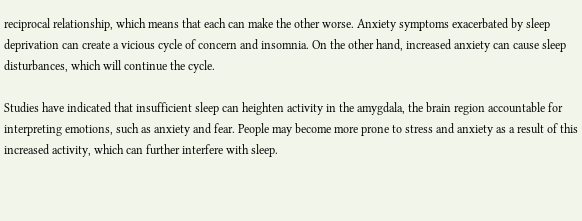reciprocal relationship, which means that each can make the other worse. Anxiety symptoms exacerbated by sleep deprivation can create a vicious cycle of concern and insomnia. On the other hand, increased anxiety can cause sleep disturbances, which will continue the cycle.

Studies have indicated that insufficient sleep can heighten activity in the amygdala, the brain region accountable for interpreting emotions, such as anxiety and fear. People may become more prone to stress and anxiety as a result of this increased activity, which can further interfere with sleep.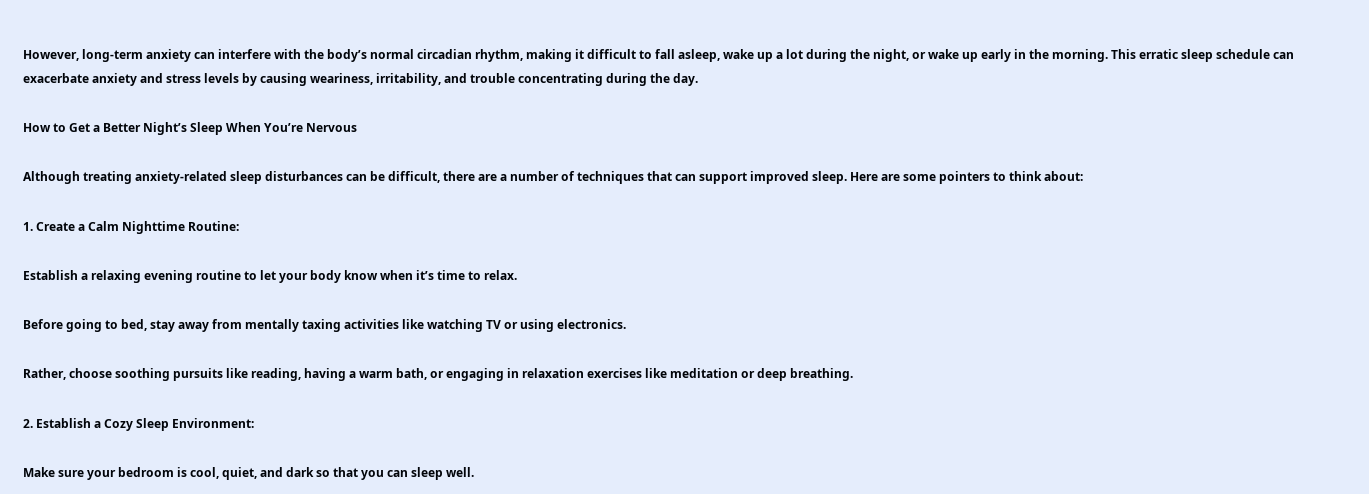However, long-term anxiety can interfere with the body’s normal circadian rhythm, making it difficult to fall asleep, wake up a lot during the night, or wake up early in the morning. This erratic sleep schedule can exacerbate anxiety and stress levels by causing weariness, irritability, and trouble concentrating during the day.

How to Get a Better Night’s Sleep When You’re Nervous

Although treating anxiety-related sleep disturbances can be difficult, there are a number of techniques that can support improved sleep. Here are some pointers to think about:

1. Create a Calm Nighttime Routine:

Establish a relaxing evening routine to let your body know when it’s time to relax.

Before going to bed, stay away from mentally taxing activities like watching TV or using electronics.

Rather, choose soothing pursuits like reading, having a warm bath, or engaging in relaxation exercises like meditation or deep breathing.

2. Establish a Cozy Sleep Environment:

Make sure your bedroom is cool, quiet, and dark so that you can sleep well.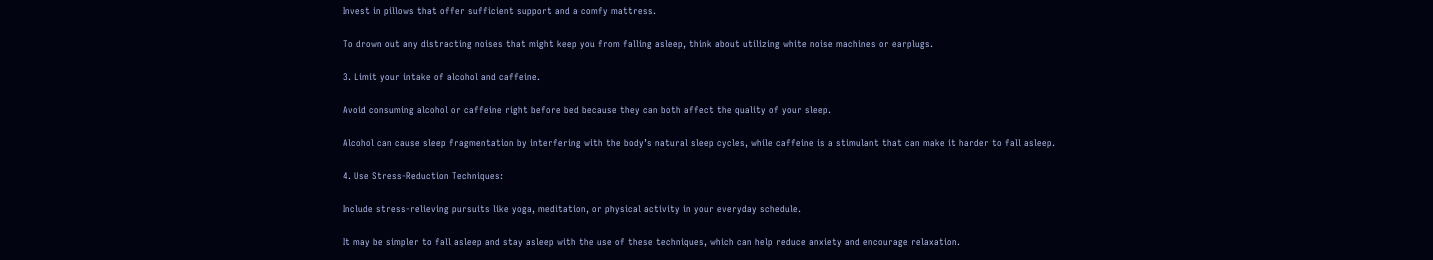Invest in pillows that offer sufficient support and a comfy mattress.

To drown out any distracting noises that might keep you from falling asleep, think about utilizing white noise machines or earplugs.

3. Limit your intake of alcohol and caffeine.

Avoid consuming alcohol or caffeine right before bed because they can both affect the quality of your sleep.

Alcohol can cause sleep fragmentation by interfering with the body’s natural sleep cycles, while caffeine is a stimulant that can make it harder to fall asleep.

4. Use Stress-Reduction Techniques:

Include stress-relieving pursuits like yoga, meditation, or physical activity in your everyday schedule.

It may be simpler to fall asleep and stay asleep with the use of these techniques, which can help reduce anxiety and encourage relaxation.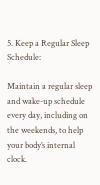5. Keep a Regular Sleep Schedule:

Maintain a regular sleep and wake-up schedule every day, including on the weekends, to help your body’s internal clock.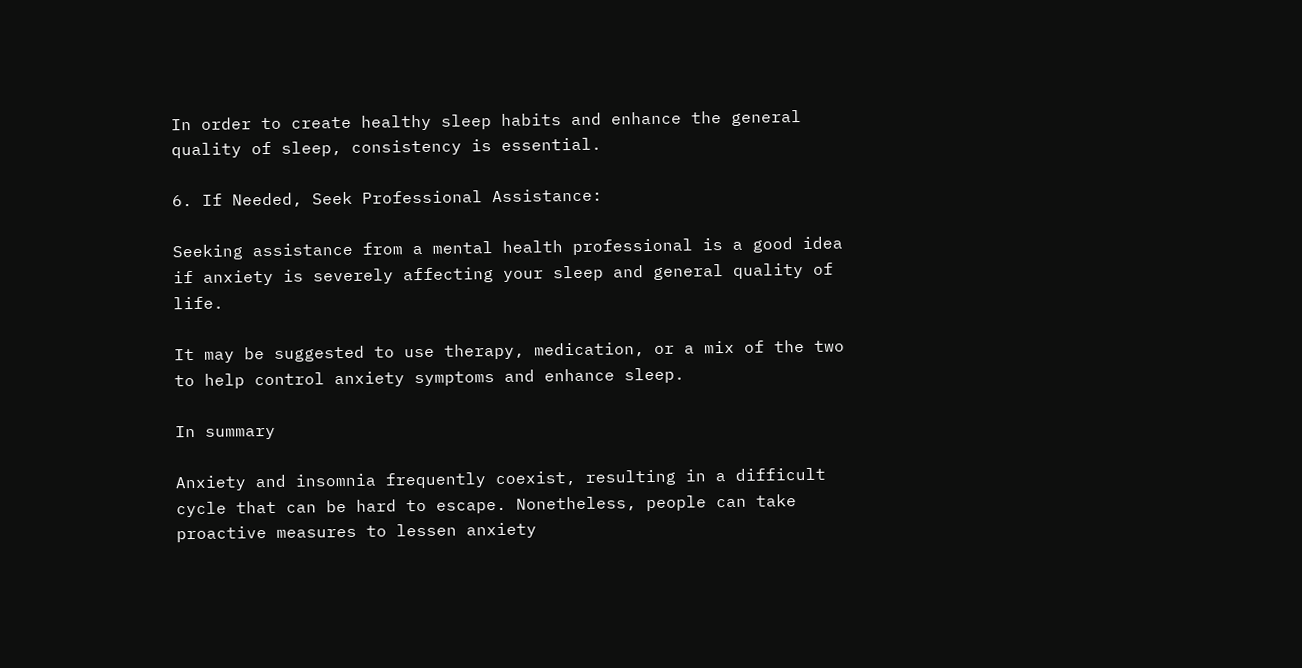In order to create healthy sleep habits and enhance the general quality of sleep, consistency is essential.

6. If Needed, Seek Professional Assistance:

Seeking assistance from a mental health professional is a good idea if anxiety is severely affecting your sleep and general quality of life.

It may be suggested to use therapy, medication, or a mix of the two to help control anxiety symptoms and enhance sleep.

In summary

Anxiety and insomnia frequently coexist, resulting in a difficult cycle that can be hard to escape. Nonetheless, people can take proactive measures to lessen anxiety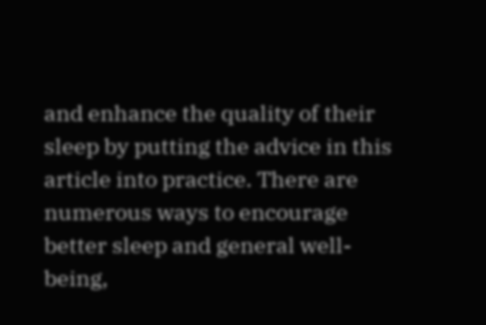and enhance the quality of their sleep by putting the advice in this article into practice. There are numerous ways to encourage better sleep and general well-being,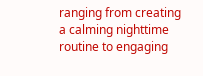ranging from creating a calming nighttime routine to engaging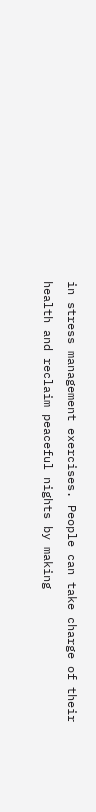in stress management exercises. People can take charge of their health and reclaim peaceful nights by making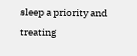sleep a priority and treating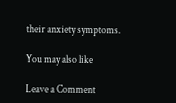their anxiety symptoms.

You may also like

Leave a Comment